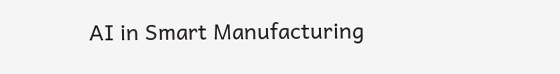AI in Smart Manufacturing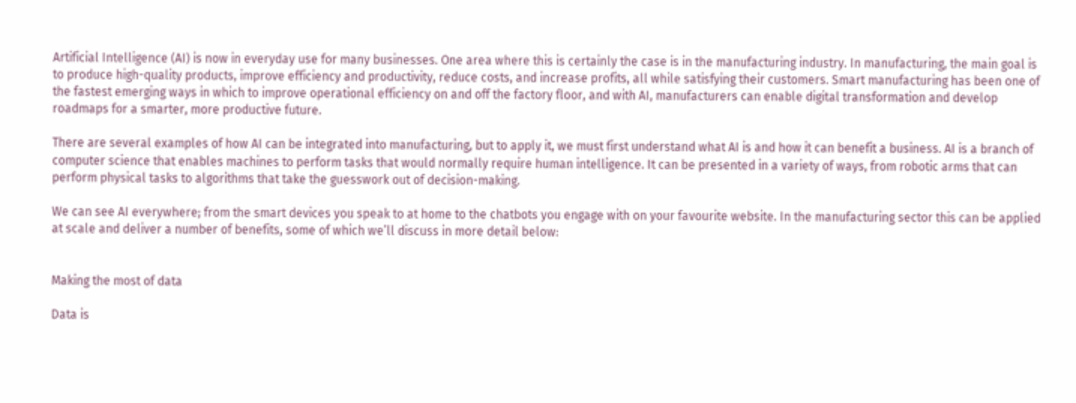Artificial Intelligence (AI) is now in everyday use for many businesses. One area where this is certainly the case is in the manufacturing industry. In manufacturing, the main goal is to produce high-quality products, improve efficiency and productivity, reduce costs, and increase profits, all while satisfying their customers. Smart manufacturing has been one of the fastest emerging ways in which to improve operational efficiency on and off the factory floor, and with AI, manufacturers can enable digital transformation and develop roadmaps for a smarter, more productive future.

There are several examples of how AI can be integrated into manufacturing, but to apply it, we must first understand what AI is and how it can benefit a business. AI is a branch of computer science that enables machines to perform tasks that would normally require human intelligence. It can be presented in a variety of ways, from robotic arms that can perform physical tasks to algorithms that take the guesswork out of decision-making.

We can see AI everywhere; from the smart devices you speak to at home to the chatbots you engage with on your favourite website. In the manufacturing sector this can be applied at scale and deliver a number of benefits, some of which we’ll discuss in more detail below:


Making the most of data

Data is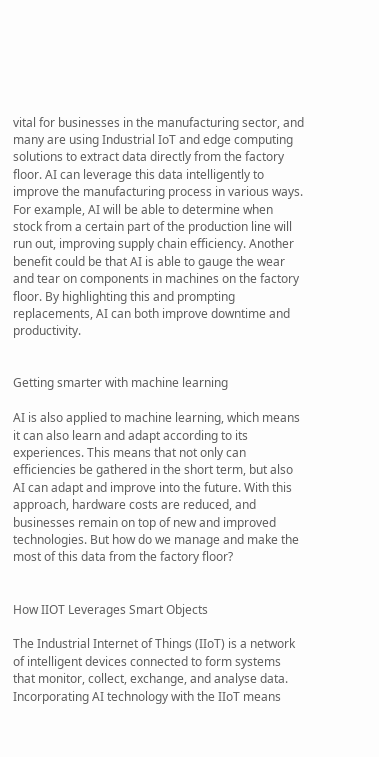vital for businesses in the manufacturing sector, and many are using Industrial IoT and edge computing solutions to extract data directly from the factory floor. AI can leverage this data intelligently to improve the manufacturing process in various ways. For example, AI will be able to determine when stock from a certain part of the production line will run out, improving supply chain efficiency. Another benefit could be that AI is able to gauge the wear and tear on components in machines on the factory floor. By highlighting this and prompting replacements, AI can both improve downtime and productivity.


Getting smarter with machine learning

AI is also applied to machine learning, which means it can also learn and adapt according to its experiences. This means that not only can efficiencies be gathered in the short term, but also AI can adapt and improve into the future. With this approach, hardware costs are reduced, and businesses remain on top of new and improved technologies. But how do we manage and make the most of this data from the factory floor?


How IIOT Leverages Smart Objects

The Industrial Internet of Things (IIoT) is a network of intelligent devices connected to form systems that monitor, collect, exchange, and analyse data. Incorporating AI technology with the IIoT means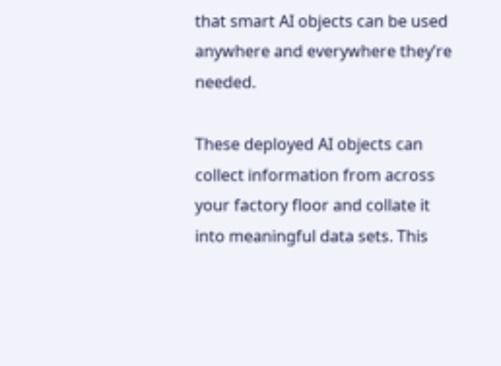that smart AI objects can be used anywhere and everywhere they’re needed.

These deployed AI objects can collect information from across your factory floor and collate it into meaningful data sets. This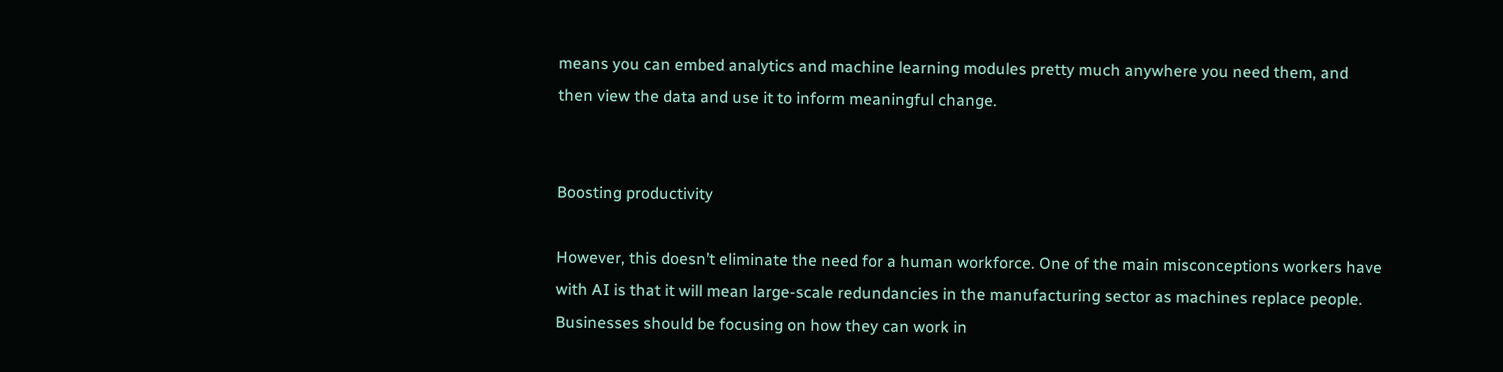means you can embed analytics and machine learning modules pretty much anywhere you need them, and then view the data and use it to inform meaningful change.


Boosting productivity

However, this doesn’t eliminate the need for a human workforce. One of the main misconceptions workers have with AI is that it will mean large-scale redundancies in the manufacturing sector as machines replace people. Businesses should be focusing on how they can work in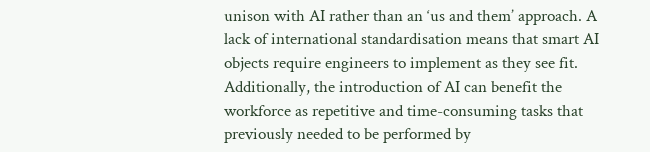unison with AI rather than an ‘us and them’ approach. A lack of international standardisation means that smart AI objects require engineers to implement as they see fit. Additionally, the introduction of AI can benefit the workforce as repetitive and time-consuming tasks that previously needed to be performed by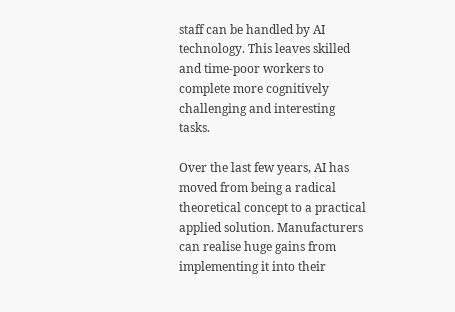staff can be handled by AI technology. This leaves skilled and time-poor workers to complete more cognitively challenging and interesting tasks.

Over the last few years, AI has moved from being a radical theoretical concept to a practical applied solution. Manufacturers can realise huge gains from implementing it into their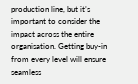production line, but it’s important to consider the impact across the entire organisation. Getting buy-in from every level will ensure seamless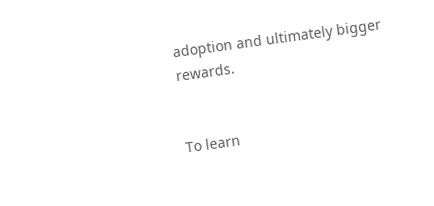adoption and ultimately bigger rewards.


To learn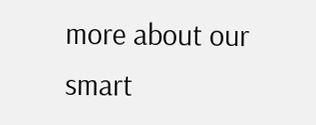more about our smart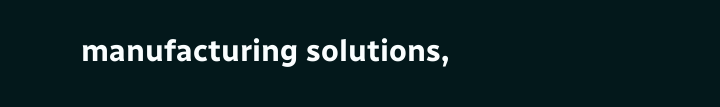manufacturing solutions,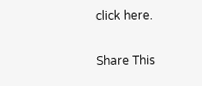click here.

Share This